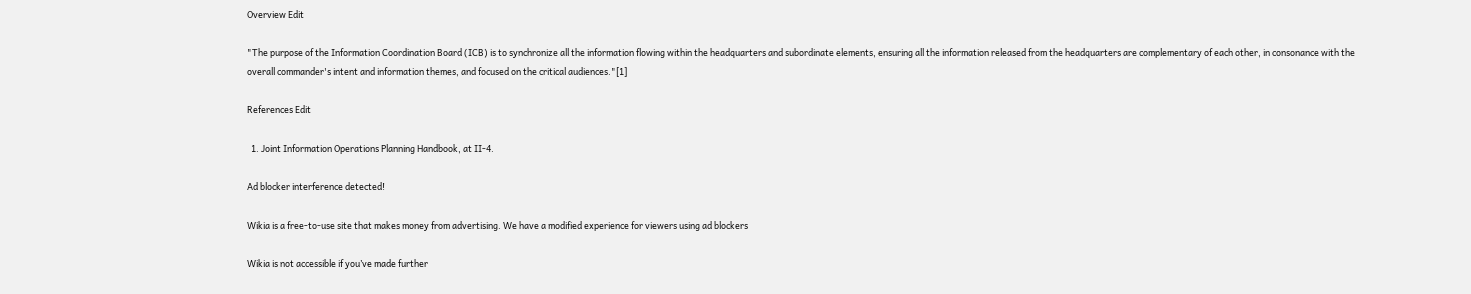Overview Edit

"The purpose of the Information Coordination Board (ICB) is to synchronize all the information flowing within the headquarters and subordinate elements, ensuring all the information released from the headquarters are complementary of each other, in consonance with the overall commander's intent and information themes, and focused on the critical audiences."[1]

References Edit

  1. Joint Information Operations Planning Handbook, at II-4.

Ad blocker interference detected!

Wikia is a free-to-use site that makes money from advertising. We have a modified experience for viewers using ad blockers

Wikia is not accessible if you’ve made further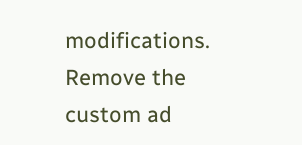modifications. Remove the custom ad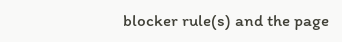blocker rule(s) and the page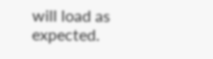will load as expected.